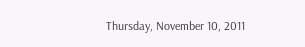Thursday, November 10, 2011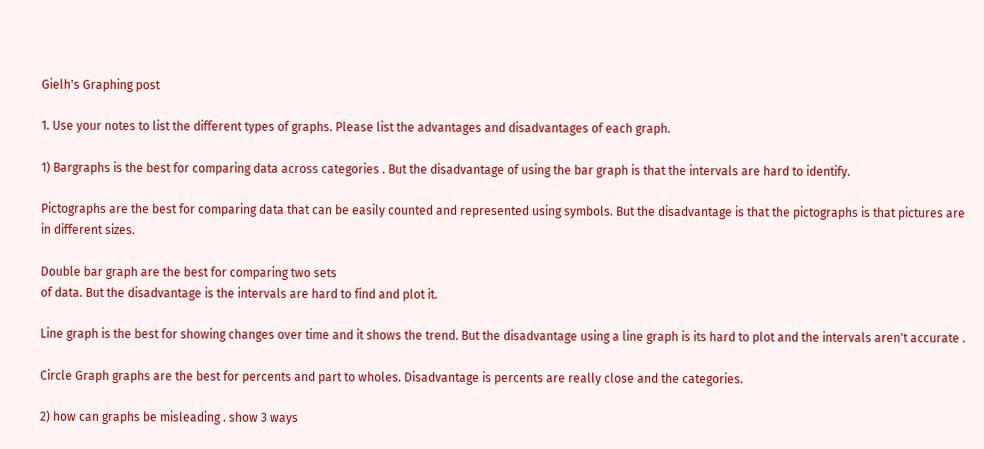Gielh's Graphing post

1. Use your notes to list the different types of graphs. Please list the advantages and disadvantages of each graph.

1) Bargraphs is the best for comparing data across categories . But the disadvantage of using the bar graph is that the intervals are hard to identify.

Pictographs are the best for comparing data that can be easily counted and represented using symbols. But the disadvantage is that the pictographs is that pictures are in different sizes.

Double bar graph are the best for comparing two sets
of data. But the disadvantage is the intervals are hard to find and plot it.

Line graph is the best for showing changes over time and it shows the trend. But the disadvantage using a line graph is its hard to plot and the intervals aren't accurate .

Circle Graph graphs are the best for percents and part to wholes. Disadvantage is percents are really close and the categories.

2) how can graphs be misleading . show 3 ways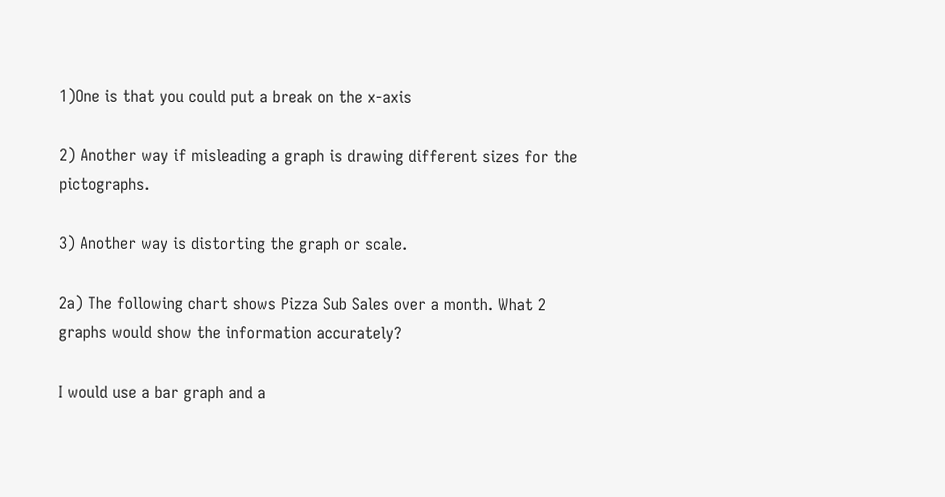1)One is that you could put a break on the x-axis

2) Another way if misleading a graph is drawing different sizes for the pictographs.

3) Another way is distorting the graph or scale.

2a) The following chart shows Pizza Sub Sales over a month. What 2 graphs would show the information accurately?

I would use a bar graph and a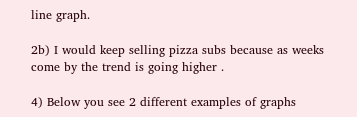line graph.

2b) I would keep selling pizza subs because as weeks come by the trend is going higher .

4) Below you see 2 different examples of graphs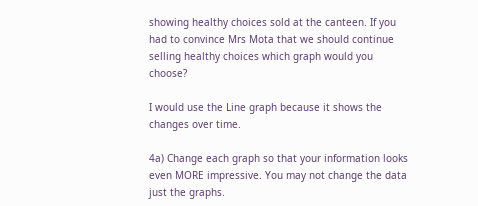showing healthy choices sold at the canteen. If you had to convince Mrs Mota that we should continue selling healthy choices which graph would you choose?

I would use the Line graph because it shows the changes over time.

4a) Change each graph so that your information looks even MORE impressive. You may not change the data just the graphs.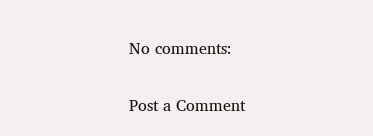No comments:

Post a Comment